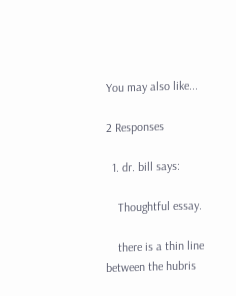You may also like...

2 Responses

  1. dr. bill says:

    Thoughtful essay.

    there is a thin line between the hubris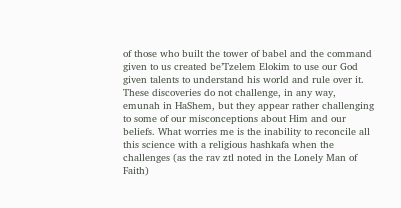of those who built the tower of babel and the command given to us created be’Tzelem Elokim to use our God given talents to understand his world and rule over it. These discoveries do not challenge, in any way, emunah in HaShem, but they appear rather challenging to some of our misconceptions about Him and our beliefs. What worries me is the inability to reconcile all this science with a religious hashkafa when the challenges (as the rav ztl noted in the Lonely Man of Faith)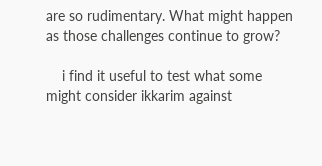are so rudimentary. What might happen as those challenges continue to grow?

    i find it useful to test what some might consider ikkarim against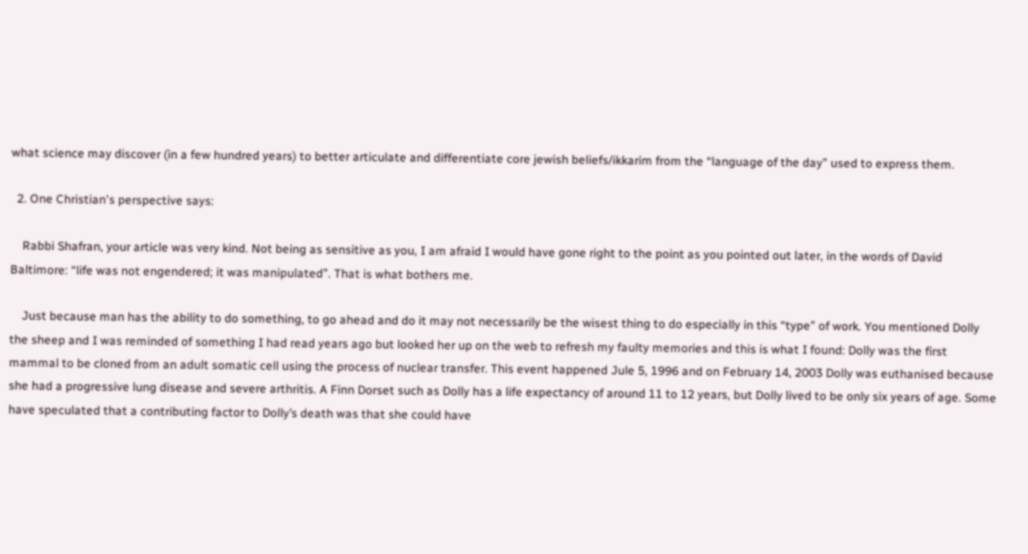what science may discover (in a few hundred years) to better articulate and differentiate core jewish beliefs/ikkarim from the “language of the day” used to express them.

  2. One Christian's perspective says:

    Rabbi Shafran, your article was very kind. Not being as sensitive as you, I am afraid I would have gone right to the point as you pointed out later, in the words of David Baltimore: “life was not engendered; it was manipulated”. That is what bothers me.

    Just because man has the ability to do something, to go ahead and do it may not necessarily be the wisest thing to do especially in this “type” of work. You mentioned Dolly the sheep and I was reminded of something I had read years ago but looked her up on the web to refresh my faulty memories and this is what I found: Dolly was the first mammal to be cloned from an adult somatic cell using the process of nuclear transfer. This event happened Jule 5, 1996 and on February 14, 2003 Dolly was euthanised because she had a progressive lung disease and severe arthritis. A Finn Dorset such as Dolly has a life expectancy of around 11 to 12 years, but Dolly lived to be only six years of age. Some have speculated that a contributing factor to Dolly’s death was that she could have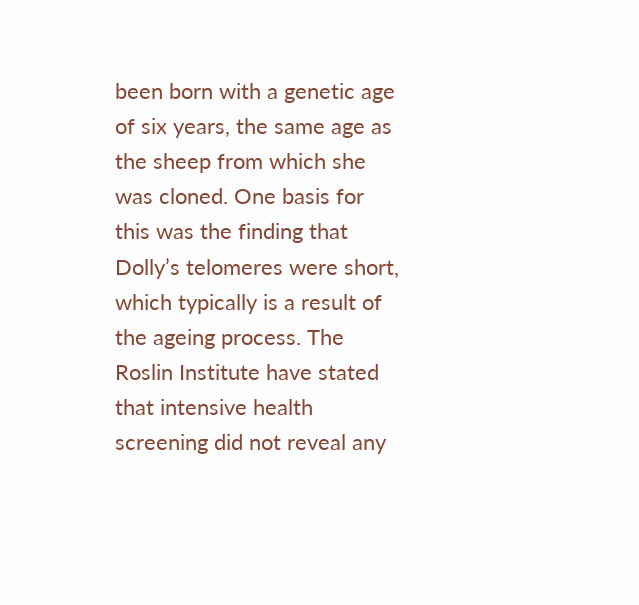been born with a genetic age of six years, the same age as the sheep from which she was cloned. One basis for this was the finding that Dolly’s telomeres were short, which typically is a result of the ageing process. The Roslin Institute have stated that intensive health screening did not reveal any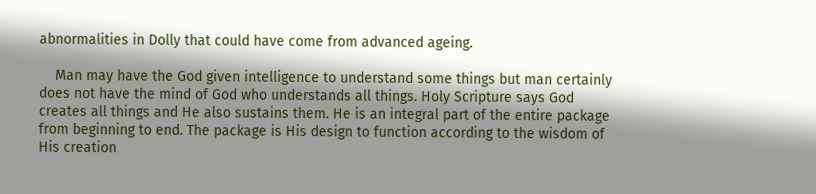abnormalities in Dolly that could have come from advanced ageing.

    Man may have the God given intelligence to understand some things but man certainly does not have the mind of God who understands all things. Holy Scripture says God creates all things and He also sustains them. He is an integral part of the entire package from beginning to end. The package is His design to function according to the wisdom of His creation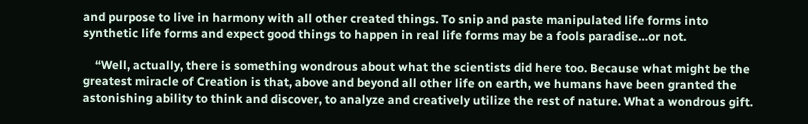and purpose to live in harmony with all other created things. To snip and paste manipulated life forms into synthetic life forms and expect good things to happen in real life forms may be a fools paradise…or not.

    “Well, actually, there is something wondrous about what the scientists did here too. Because what might be the greatest miracle of Creation is that, above and beyond all other life on earth, we humans have been granted the astonishing ability to think and discover, to analyze and creatively utilize the rest of nature. What a wondrous gift.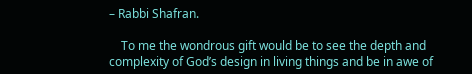– Rabbi Shafran.

    To me the wondrous gift would be to see the depth and complexity of God’s design in living things and be in awe of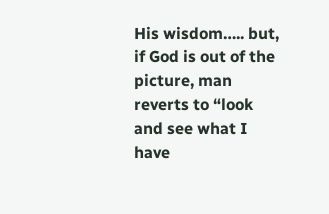His wisdom….. but, if God is out of the picture, man reverts to “look and see what I have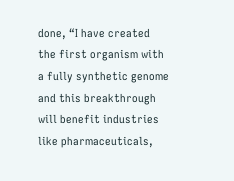done, “I have created the first organism with a fully synthetic genome and this breakthrough will benefit industries like pharmaceuticals,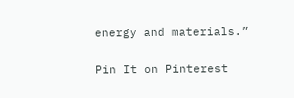energy and materials.”

Pin It on Pinterest